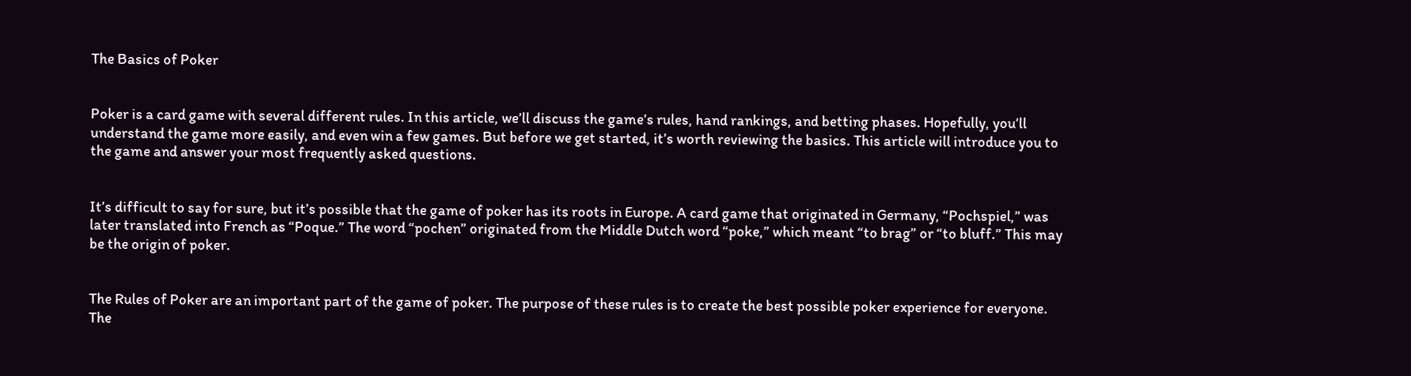The Basics of Poker


Poker is a card game with several different rules. In this article, we’ll discuss the game’s rules, hand rankings, and betting phases. Hopefully, you’ll understand the game more easily, and even win a few games. But before we get started, it’s worth reviewing the basics. This article will introduce you to the game and answer your most frequently asked questions.


It’s difficult to say for sure, but it’s possible that the game of poker has its roots in Europe. A card game that originated in Germany, “Pochspiel,” was later translated into French as “Poque.” The word “pochen” originated from the Middle Dutch word “poke,” which meant “to brag” or “to bluff.” This may be the origin of poker.


The Rules of Poker are an important part of the game of poker. The purpose of these rules is to create the best possible poker experience for everyone. The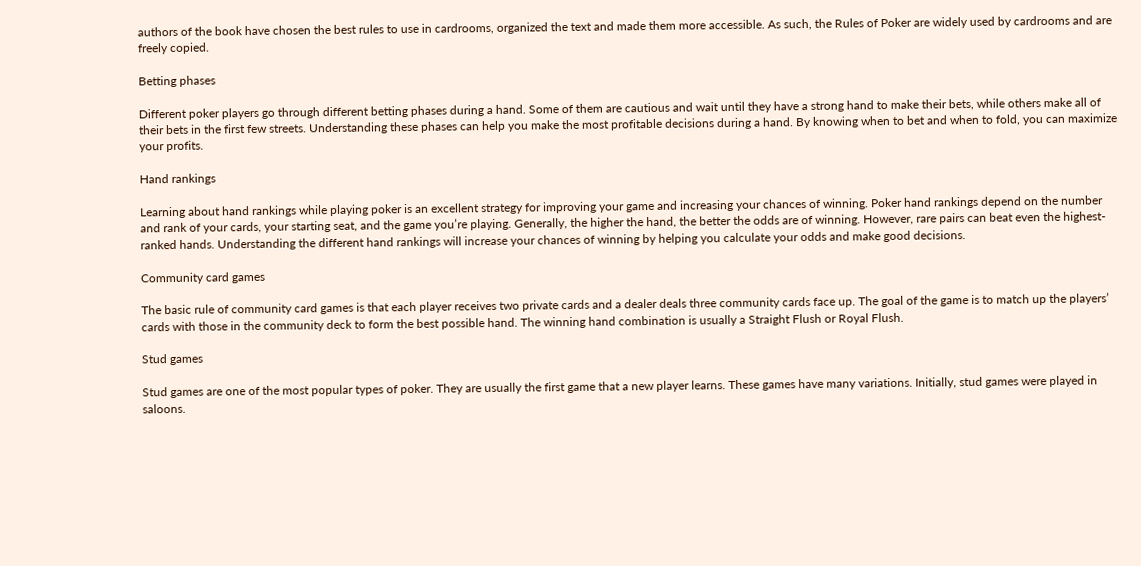authors of the book have chosen the best rules to use in cardrooms, organized the text and made them more accessible. As such, the Rules of Poker are widely used by cardrooms and are freely copied.

Betting phases

Different poker players go through different betting phases during a hand. Some of them are cautious and wait until they have a strong hand to make their bets, while others make all of their bets in the first few streets. Understanding these phases can help you make the most profitable decisions during a hand. By knowing when to bet and when to fold, you can maximize your profits.

Hand rankings

Learning about hand rankings while playing poker is an excellent strategy for improving your game and increasing your chances of winning. Poker hand rankings depend on the number and rank of your cards, your starting seat, and the game you’re playing. Generally, the higher the hand, the better the odds are of winning. However, rare pairs can beat even the highest-ranked hands. Understanding the different hand rankings will increase your chances of winning by helping you calculate your odds and make good decisions.

Community card games

The basic rule of community card games is that each player receives two private cards and a dealer deals three community cards face up. The goal of the game is to match up the players’ cards with those in the community deck to form the best possible hand. The winning hand combination is usually a Straight Flush or Royal Flush.

Stud games

Stud games are one of the most popular types of poker. They are usually the first game that a new player learns. These games have many variations. Initially, stud games were played in saloons.